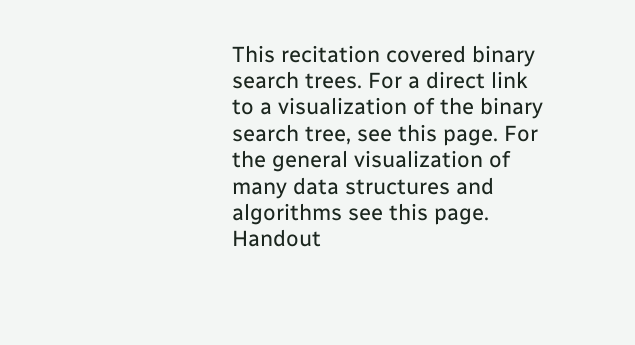This recitation covered binary search trees. For a direct link to a visualization of the binary search tree, see this page. For the general visualization of many data structures and algorithms see this page.
Handout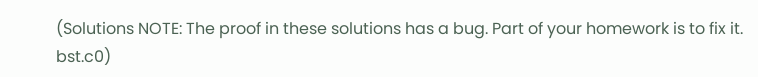(Solutions NOTE: The proof in these solutions has a bug. Part of your homework is to fix it. bst.c0)